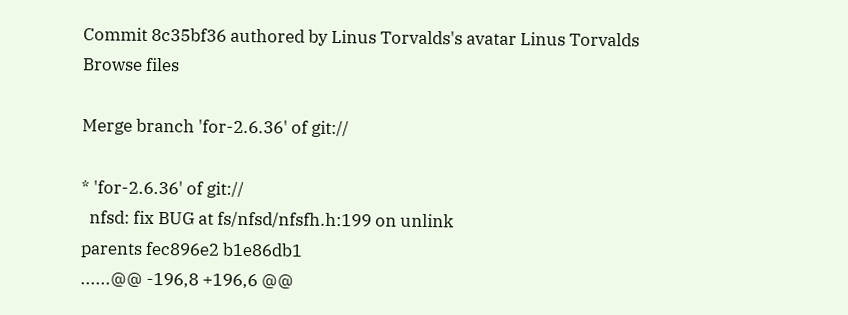Commit 8c35bf36 authored by Linus Torvalds's avatar Linus Torvalds
Browse files

Merge branch 'for-2.6.36' of git://

* 'for-2.6.36' of git://
  nfsd: fix BUG at fs/nfsd/nfsfh.h:199 on unlink
parents fec896e2 b1e86db1
......@@ -196,8 +196,6 @@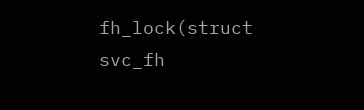fh_lock(struct svc_fh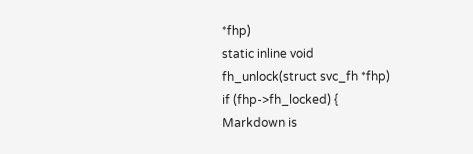*fhp)
static inline void
fh_unlock(struct svc_fh *fhp)
if (fhp->fh_locked) {
Markdown is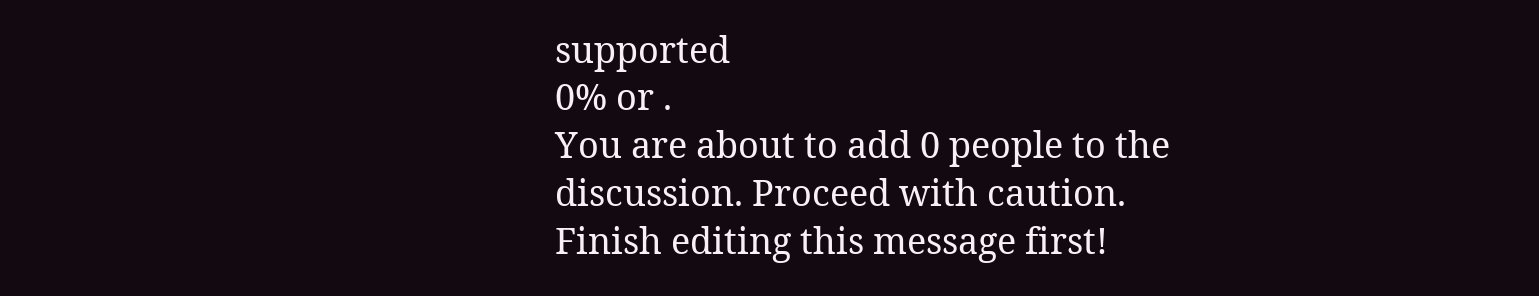supported
0% or .
You are about to add 0 people to the discussion. Proceed with caution.
Finish editing this message first!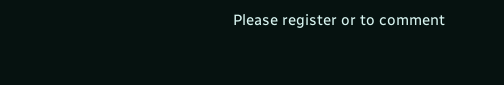Please register or to comment